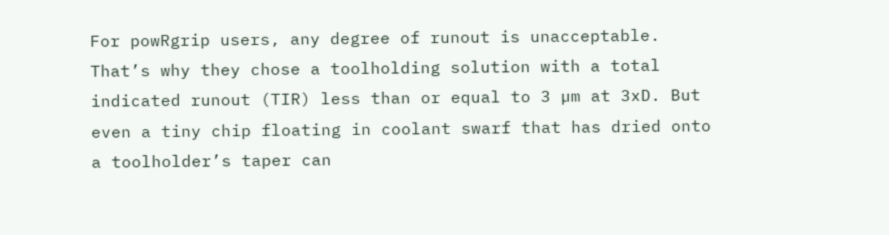For powRgrip users, any degree of runout is unacceptable. That’s why they chose a toolholding solution with a total indicated runout (TIR) less than or equal to 3 µm at 3xD. But even a tiny chip floating in coolant swarf that has dried onto a toolholder’s taper can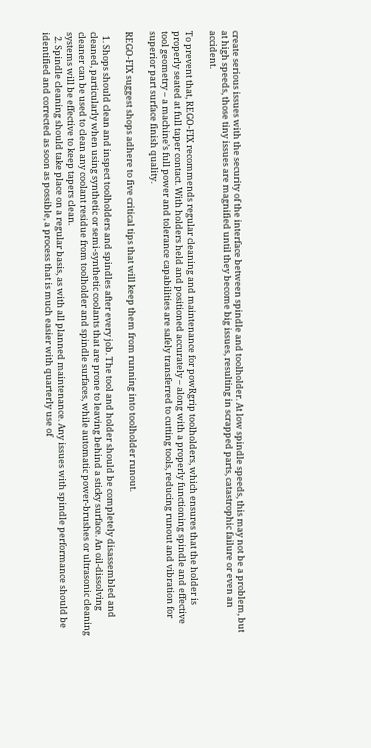create serious issues with the security of the interface between spindle and toolholder. At low spindle speeds, this may not be a problem, but at high speeds, those tiny issues are magnified until they become big issues, resulting in scrapped parts, catastrophic failure or even an accident.

To prevent that, REGO-FIX recommends regular cleaning and maintenance for powRgrip toolholders, which ensures that the holder is properly seated at full taper contact. With holders held and positioned accurately – along with a properly functioning spindle and effective tool geometry – a machine’s full power and tolerance capabilities are safely transferred to cutting tools, reducing runout and vibration for superior part surface finish quality.

REGO-FIX suggest shops adhere to five critical tips that will keep them from running into toolholder runout.

  1. Shops should clean and inspect toolholders and spindles after every job. The tool and holder should be completely disassembled and cleaned, particularly when using synthetic or semi-synthetic coolants that are prone to leaving behind a sticky surface. An oil-dissolving cleaner can be used to clean any coolant residue from toolholder and spindle surfaces, while automatic power-brushes or ultrasonic cleaning systems will be effective to keep tapers clean.
  2. Spindle cleaning should take place on a regular basis, as with all planned maintenance. Any issues with spindle performance should be identified and corrected as soon as possible, a process that is much easier with quarterly use of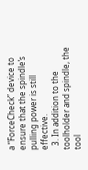a “ForceCheck” device to ensure that the spindle’s pulling power is still effective.
  3. In addition to the toolholder and spindle, the tool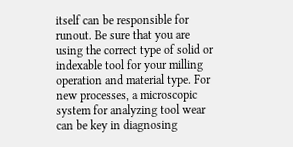itself can be responsible for runout. Be sure that you are using the correct type of solid or indexable tool for your milling operation and material type. For new processes, a microscopic system for analyzing tool wear can be key in diagnosing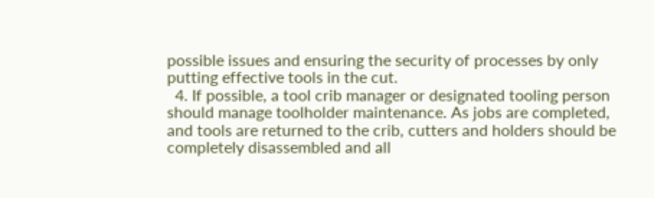possible issues and ensuring the security of processes by only putting effective tools in the cut.
  4. If possible, a tool crib manager or designated tooling person should manage toolholder maintenance. As jobs are completed, and tools are returned to the crib, cutters and holders should be completely disassembled and all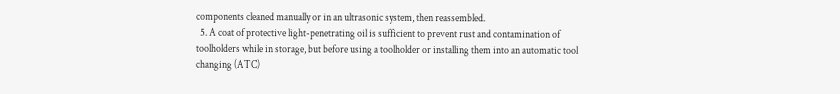components cleaned manually or in an ultrasonic system, then reassembled.
  5. A coat of protective light-penetrating oil is sufficient to prevent rust and contamination of toolholders while in storage, but before using a toolholder or installing them into an automatic tool changing (ATC)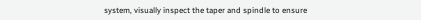system, visually inspect the taper and spindle to ensure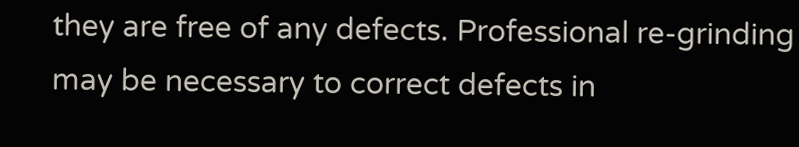they are free of any defects. Professional re-grinding may be necessary to correct defects in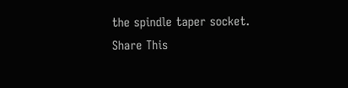the spindle taper socket.
Share This